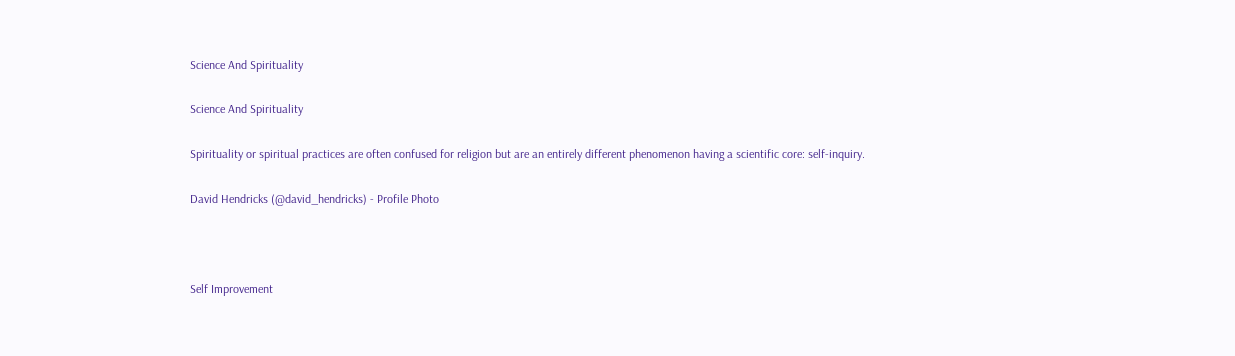Science And Spirituality

Science And Spirituality

Spirituality or spiritual practices are often confused for religion but are an entirely different phenomenon having a scientific core: self-inquiry.

David Hendricks (@david_hendricks) - Profile Photo



Self Improvement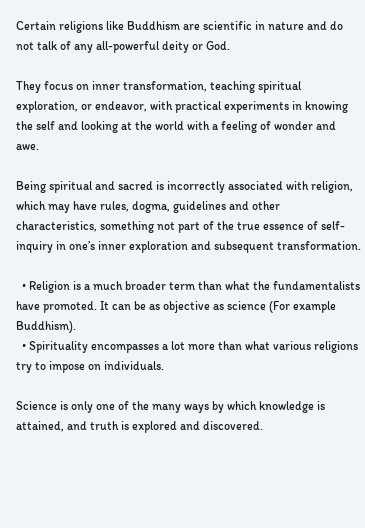Certain religions like Buddhism are scientific in nature and do not talk of any all-powerful deity or God.

They focus on inner transformation, teaching spiritual exploration, or endeavor, with practical experiments in knowing the self and looking at the world with a feeling of wonder and awe.

Being spiritual and sacred is incorrectly associated with religion, which may have rules, dogma, guidelines and other characteristics, something not part of the true essence of self-inquiry in one’s inner exploration and subsequent transformation.

  • Religion is a much broader term than what the fundamentalists have promoted. It can be as objective as science (For example Buddhism).
  • Spirituality encompasses a lot more than what various religions try to impose on individuals.

Science is only one of the many ways by which knowledge is attained, and truth is explored and discovered.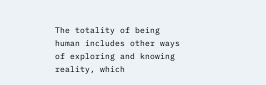The totality of being human includes other ways of exploring and knowing reality, which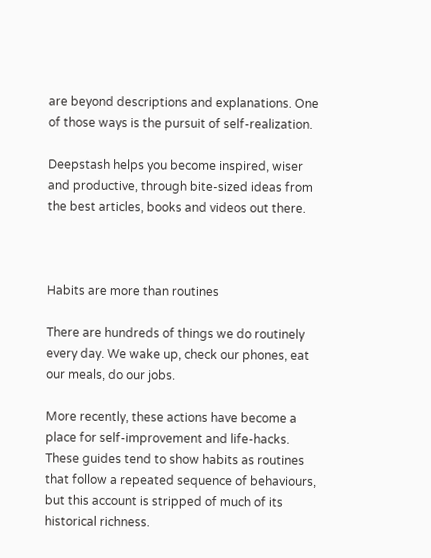are beyond descriptions and explanations. One of those ways is the pursuit of self-realization.

Deepstash helps you become inspired, wiser and productive, through bite-sized ideas from the best articles, books and videos out there.



Habits are more than routines

There are hundreds of things we do routinely every day. We wake up, check our phones, eat our meals, do our jobs.

More recently, these actions have become a place for self-improvement and life-hacks. These guides tend to show habits as routines that follow a repeated sequence of behaviours, but this account is stripped of much of its historical richness.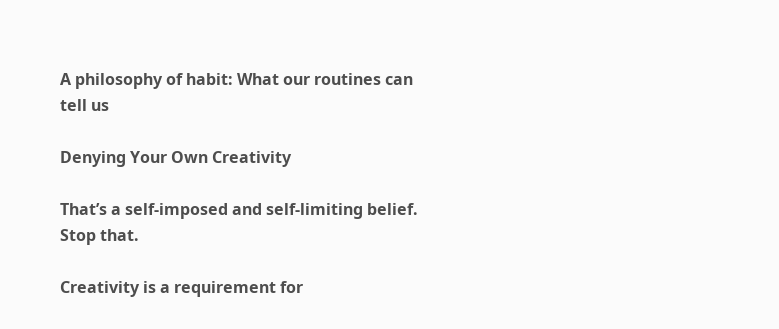A philosophy of habit: What our routines can tell us

Denying Your Own Creativity

That’s a self-imposed and self-limiting belief. Stop that.

Creativity is a requirement for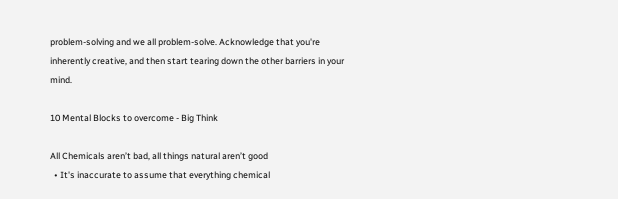problem-solving and we all problem-solve. Acknowledge that you're inherently creative, and then start tearing down the other barriers in your mind.

10 Mental Blocks to overcome - Big Think

All Chemicals aren’t bad, all things natural aren’t good
  • It's inaccurate to assume that everything chemical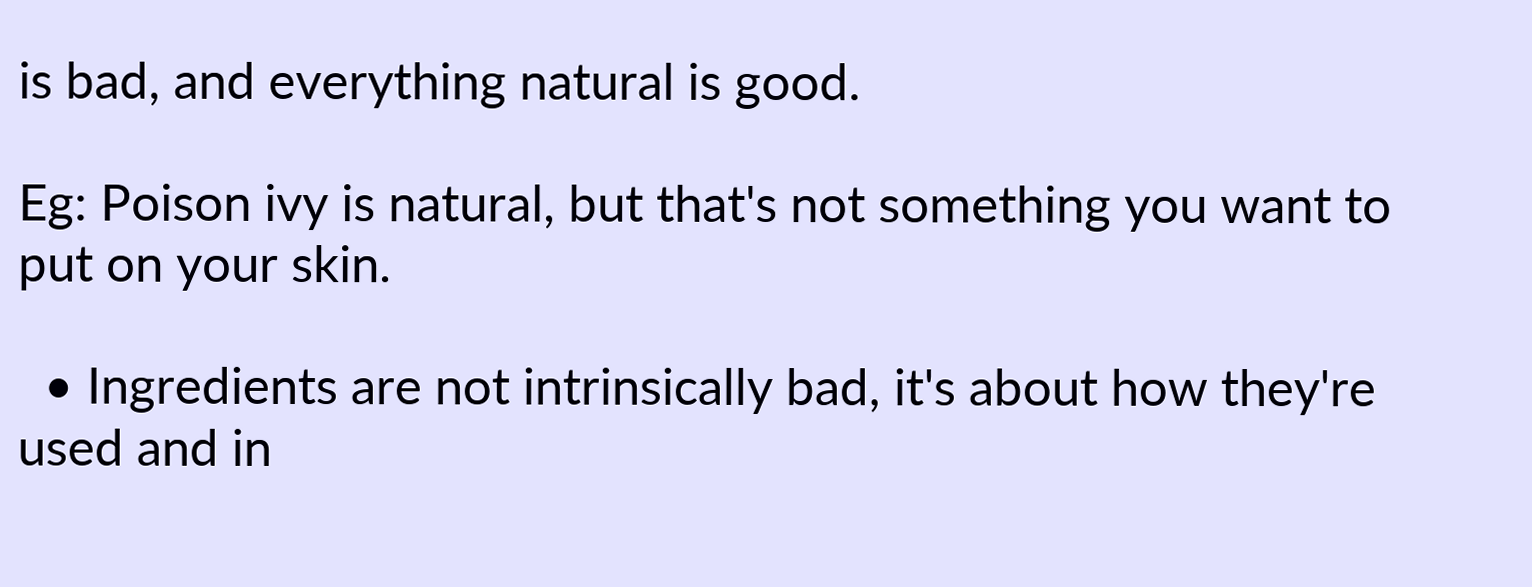is bad, and everything natural is good.

Eg: Poison ivy is natural, but that's not something you want to put on your skin.

  • Ingredients are not intrinsically bad, it's about how they're used and in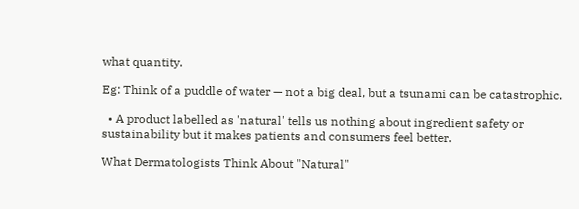what quantity.

Eg: Think of a puddle of water — not a big deal, but a tsunami can be catastrophic.

  • A product labelled as 'natural' tells us nothing about ingredient safety or sustainability but it makes patients and consumers feel better.

What Dermatologists Think About "Natural"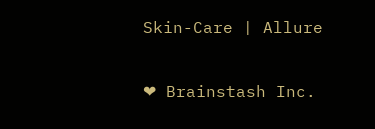Skin-Care | Allure

❤ Brainstash Inc.